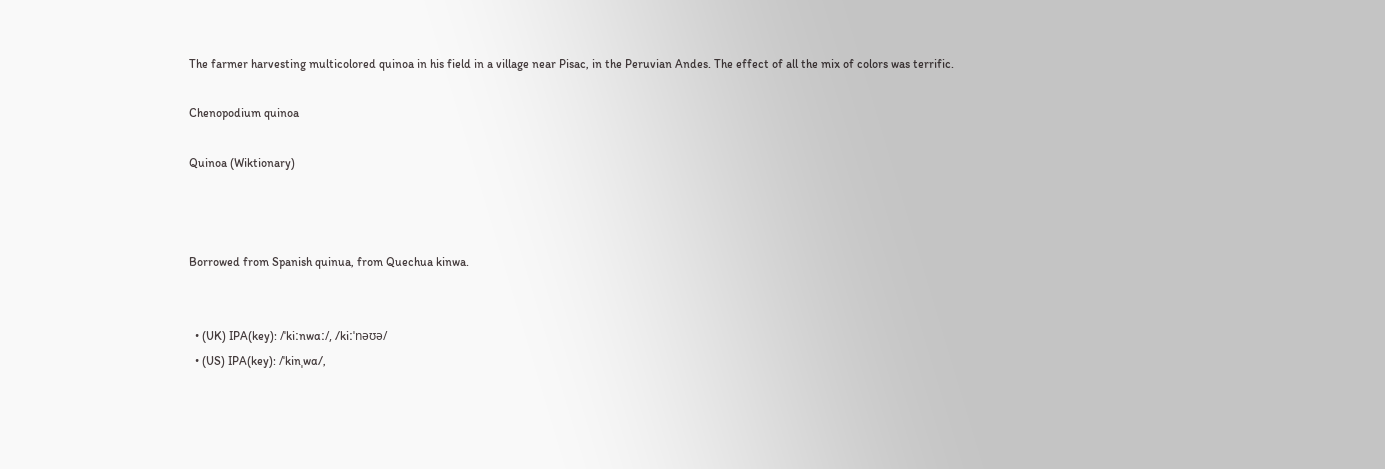The farmer harvesting multicolored quinoa in his field in a village near Pisac, in the Peruvian Andes. The effect of all the mix of colors was terrific.

Chenopodium quinoa

Quinoa (Wiktionary)



Borrowed from Spanish quinua, from Quechua kinwa.


  • (UK) IPA(key): /ˈkiːnwɑː/, /kiːˈnəʊə/
  • (US) IPA(key): /ˈkinˌwɑ/,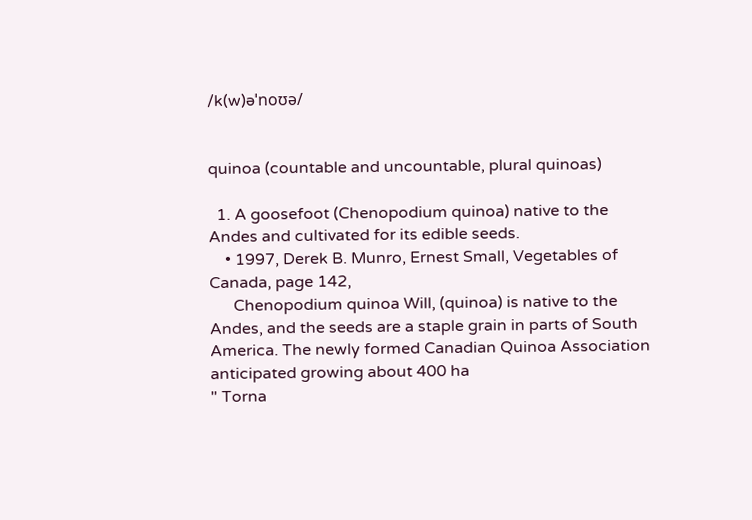/k(w)əˈnoʊə/


quinoa (countable and uncountable, plural quinoas)

  1. A goosefoot (Chenopodium quinoa) native to the Andes and cultivated for its edible seeds.
    • 1997, Derek B. Munro, Ernest Small, Vegetables of Canada, page 142,
      Chenopodium quinoa Will, (quinoa) is native to the Andes, and the seeds are a staple grain in parts of South America. The newly formed Canadian Quinoa Association anticipated growing about 400 ha
" Torna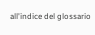all'indice del glossario